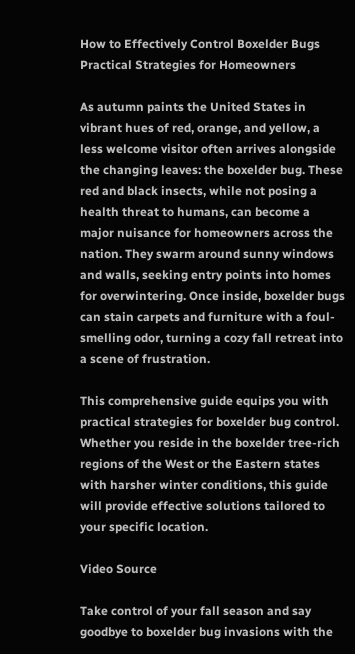How to Effectively Control Boxelder Bugs Practical Strategies for Homeowners

As autumn paints the United States in vibrant hues of red, orange, and yellow, a less welcome visitor often arrives alongside the changing leaves: the boxelder bug. These red and black insects, while not posing a health threat to humans, can become a major nuisance for homeowners across the nation. They swarm around sunny windows and walls, seeking entry points into homes for overwintering. Once inside, boxelder bugs can stain carpets and furniture with a foul-smelling odor, turning a cozy fall retreat into a scene of frustration.

This comprehensive guide equips you with practical strategies for boxelder bug control. Whether you reside in the boxelder tree-rich regions of the West or the Eastern states with harsher winter conditions, this guide will provide effective solutions tailored to your specific location.

Video Source

Take control of your fall season and say goodbye to boxelder bug invasions with the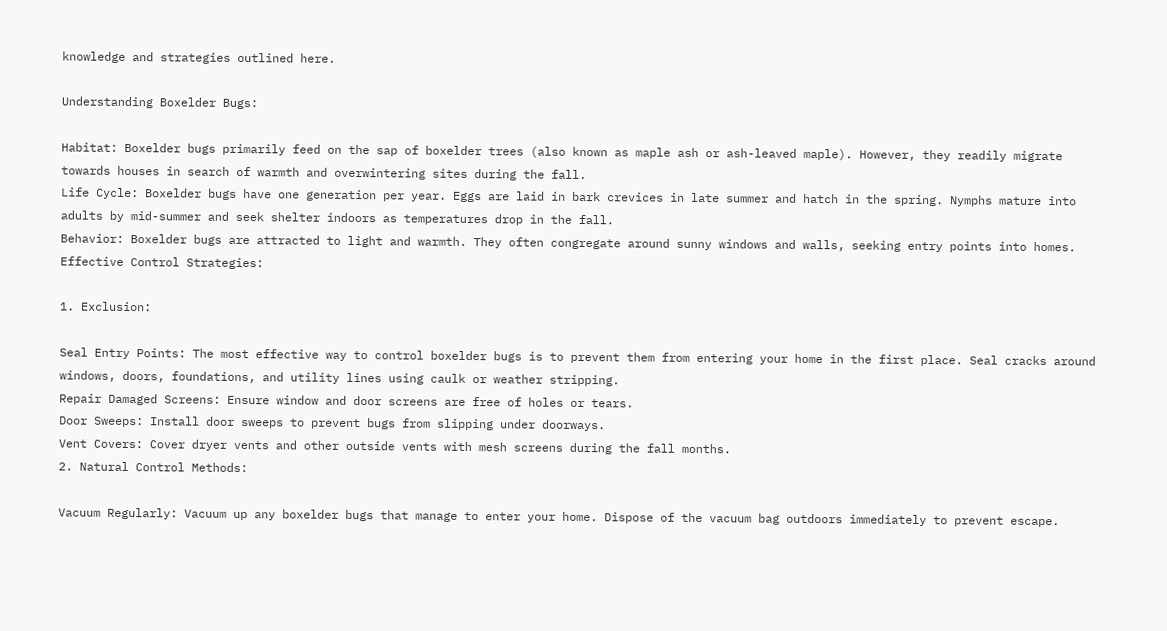knowledge and strategies outlined here.

Understanding Boxelder Bugs:

Habitat: Boxelder bugs primarily feed on the sap of boxelder trees (also known as maple ash or ash-leaved maple). However, they readily migrate towards houses in search of warmth and overwintering sites during the fall.
Life Cycle: Boxelder bugs have one generation per year. Eggs are laid in bark crevices in late summer and hatch in the spring. Nymphs mature into adults by mid-summer and seek shelter indoors as temperatures drop in the fall.
Behavior: Boxelder bugs are attracted to light and warmth. They often congregate around sunny windows and walls, seeking entry points into homes.
Effective Control Strategies:

1. Exclusion:

Seal Entry Points: The most effective way to control boxelder bugs is to prevent them from entering your home in the first place. Seal cracks around windows, doors, foundations, and utility lines using caulk or weather stripping.
Repair Damaged Screens: Ensure window and door screens are free of holes or tears.
Door Sweeps: Install door sweeps to prevent bugs from slipping under doorways.
Vent Covers: Cover dryer vents and other outside vents with mesh screens during the fall months.
2. Natural Control Methods:

Vacuum Regularly: Vacuum up any boxelder bugs that manage to enter your home. Dispose of the vacuum bag outdoors immediately to prevent escape.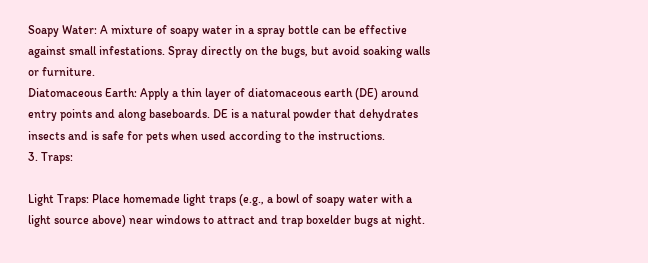Soapy Water: A mixture of soapy water in a spray bottle can be effective against small infestations. Spray directly on the bugs, but avoid soaking walls or furniture.
Diatomaceous Earth: Apply a thin layer of diatomaceous earth (DE) around entry points and along baseboards. DE is a natural powder that dehydrates insects and is safe for pets when used according to the instructions.
3. Traps:

Light Traps: Place homemade light traps (e.g., a bowl of soapy water with a light source above) near windows to attract and trap boxelder bugs at night.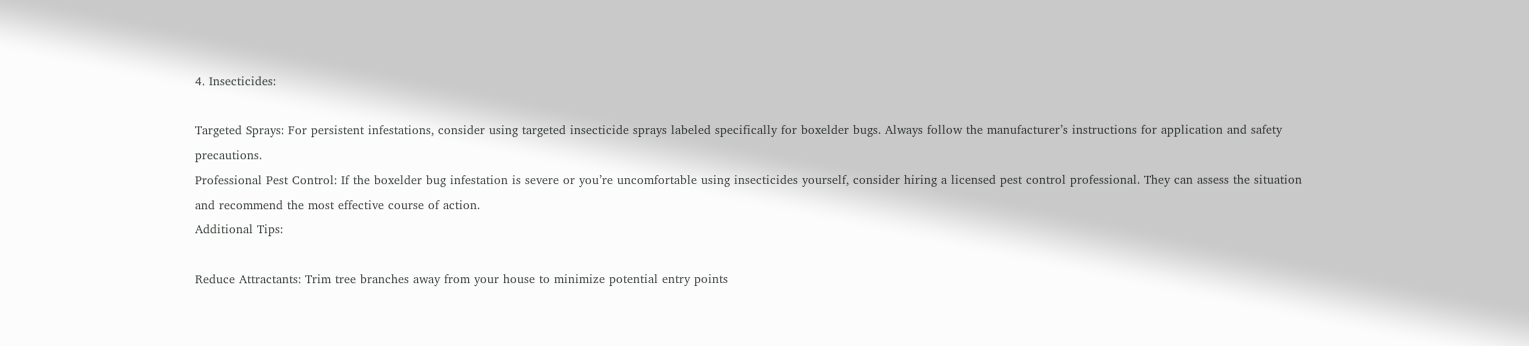4. Insecticides:

Targeted Sprays: For persistent infestations, consider using targeted insecticide sprays labeled specifically for boxelder bugs. Always follow the manufacturer’s instructions for application and safety precautions.
Professional Pest Control: If the boxelder bug infestation is severe or you’re uncomfortable using insecticides yourself, consider hiring a licensed pest control professional. They can assess the situation and recommend the most effective course of action.
Additional Tips:

Reduce Attractants: Trim tree branches away from your house to minimize potential entry points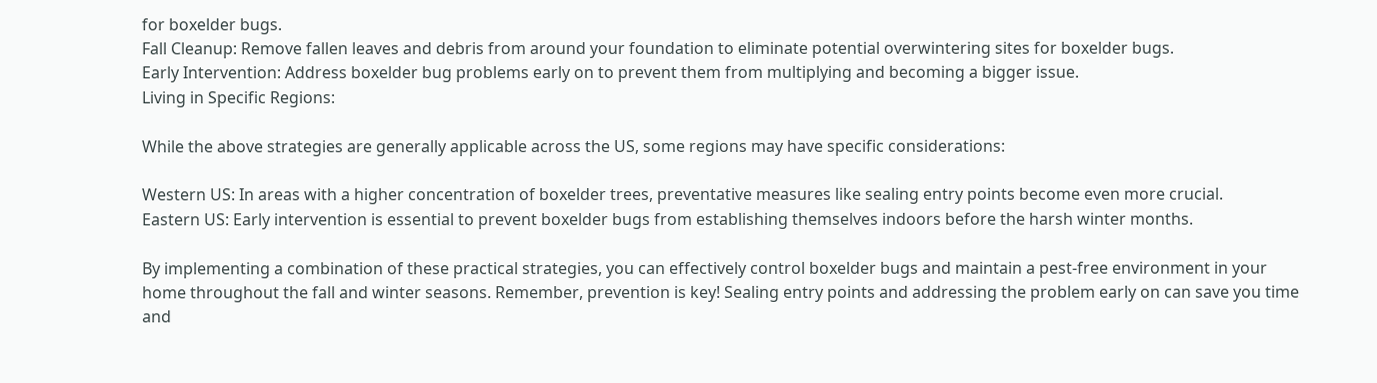for boxelder bugs.
Fall Cleanup: Remove fallen leaves and debris from around your foundation to eliminate potential overwintering sites for boxelder bugs.
Early Intervention: Address boxelder bug problems early on to prevent them from multiplying and becoming a bigger issue.
Living in Specific Regions:

While the above strategies are generally applicable across the US, some regions may have specific considerations:

Western US: In areas with a higher concentration of boxelder trees, preventative measures like sealing entry points become even more crucial.
Eastern US: Early intervention is essential to prevent boxelder bugs from establishing themselves indoors before the harsh winter months.

By implementing a combination of these practical strategies, you can effectively control boxelder bugs and maintain a pest-free environment in your home throughout the fall and winter seasons. Remember, prevention is key! Sealing entry points and addressing the problem early on can save you time and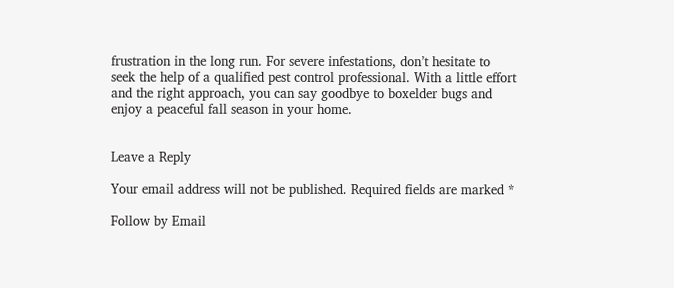frustration in the long run. For severe infestations, don’t hesitate to seek the help of a qualified pest control professional. With a little effort and the right approach, you can say goodbye to boxelder bugs and enjoy a peaceful fall season in your home.


Leave a Reply

Your email address will not be published. Required fields are marked *

Follow by Email